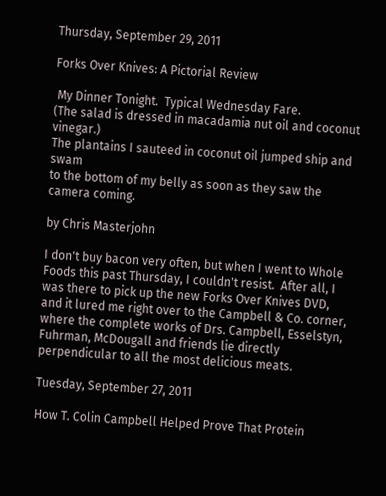Thursday, September 29, 2011

Forks Over Knives: A Pictorial Review

 My Dinner Tonight.  Typical Wednesday Fare.
(The salad is dressed in macadamia nut oil and coconut vinegar.)
The plantains I sauteed in coconut oil jumped ship and swam
to the bottom of my belly as soon as they saw the camera coming.

by Chris Masterjohn

I don't buy bacon very often, but when I went to Whole Foods this past Thursday, I couldn't resist.  After all, I was there to pick up the new Forks Over Knives DVD, and it lured me right over to the Campbell & Co. corner, where the complete works of Drs. Campbell, Esselstyn, Fuhrman, McDougall and friends lie directly perpendicular to all the most delicious meats.

Tuesday, September 27, 2011

How T. Colin Campbell Helped Prove That Protein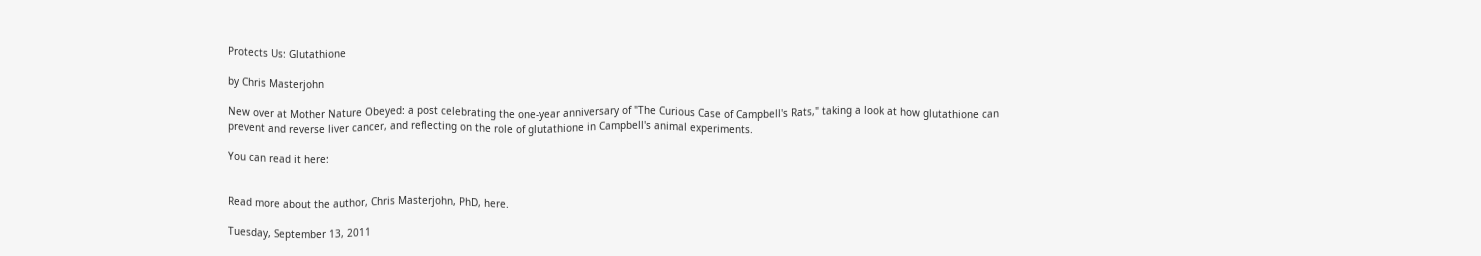Protects Us: Glutathione

by Chris Masterjohn

New over at Mother Nature Obeyed: a post celebrating the one-year anniversary of "The Curious Case of Campbell's Rats," taking a look at how glutathione can prevent and reverse liver cancer, and reflecting on the role of glutathione in Campbell's animal experiments.

You can read it here:


Read more about the author, Chris Masterjohn, PhD, here.

Tuesday, September 13, 2011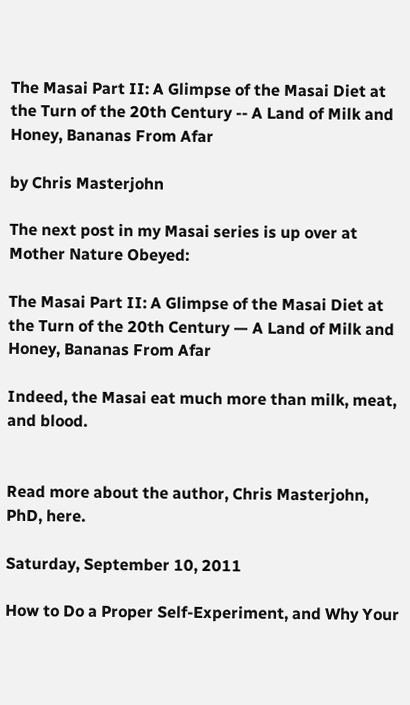The Masai Part II: A Glimpse of the Masai Diet at the Turn of the 20th Century -- A Land of Milk and Honey, Bananas From Afar

by Chris Masterjohn

The next post in my Masai series is up over at Mother Nature Obeyed:

The Masai Part II: A Glimpse of the Masai Diet at the Turn of the 20th Century — A Land of Milk and Honey, Bananas From Afar

Indeed, the Masai eat much more than milk, meat, and blood.


Read more about the author, Chris Masterjohn, PhD, here.

Saturday, September 10, 2011

How to Do a Proper Self-Experiment, and Why Your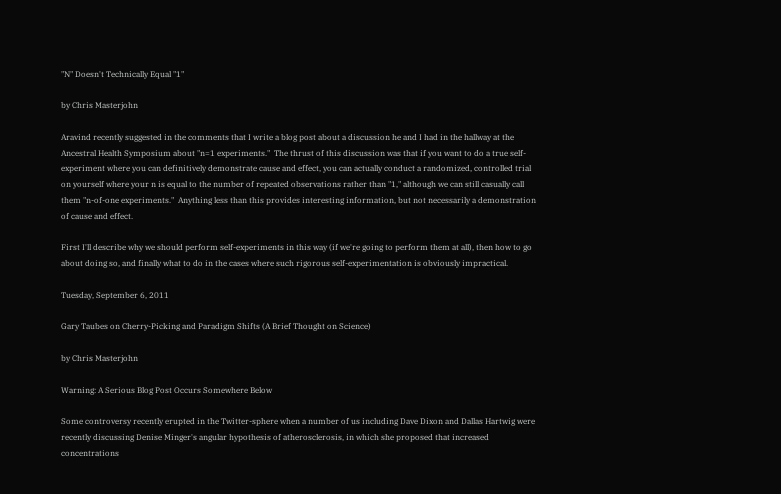"N" Doesn't Technically Equal "1"

by Chris Masterjohn

Aravind recently suggested in the comments that I write a blog post about a discussion he and I had in the hallway at the Ancestral Health Symposium about "n=1 experiments."  The thrust of this discussion was that if you want to do a true self-experiment where you can definitively demonstrate cause and effect, you can actually conduct a randomized, controlled trial on yourself where your n is equal to the number of repeated observations rather than "1," although we can still casually call them "n-of-one experiments."  Anything less than this provides interesting information, but not necessarily a demonstration of cause and effect.

First I'll describe why we should perform self-experiments in this way (if we're going to perform them at all), then how to go about doing so, and finally what to do in the cases where such rigorous self-experimentation is obviously impractical.

Tuesday, September 6, 2011

Gary Taubes on Cherry-Picking and Paradigm Shifts (A Brief Thought on Science)

by Chris Masterjohn

Warning: A Serious Blog Post Occurs Somewhere Below

Some controversy recently erupted in the Twitter-sphere when a number of us including Dave Dixon and Dallas Hartwig were recently discussing Denise Minger's angular hypothesis of atherosclerosis, in which she proposed that increased concentrations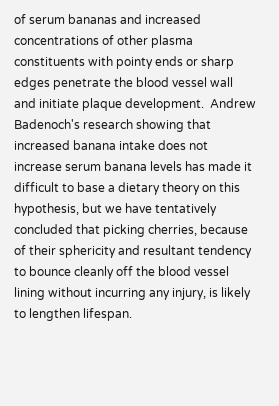of serum bananas and increased concentrations of other plasma constituents with pointy ends or sharp edges penetrate the blood vessel wall and initiate plaque development.  Andrew Badenoch's research showing that increased banana intake does not increase serum banana levels has made it difficult to base a dietary theory on this hypothesis, but we have tentatively concluded that picking cherries, because of their sphericity and resultant tendency to bounce cleanly off the blood vessel lining without incurring any injury, is likely to lengthen lifespan.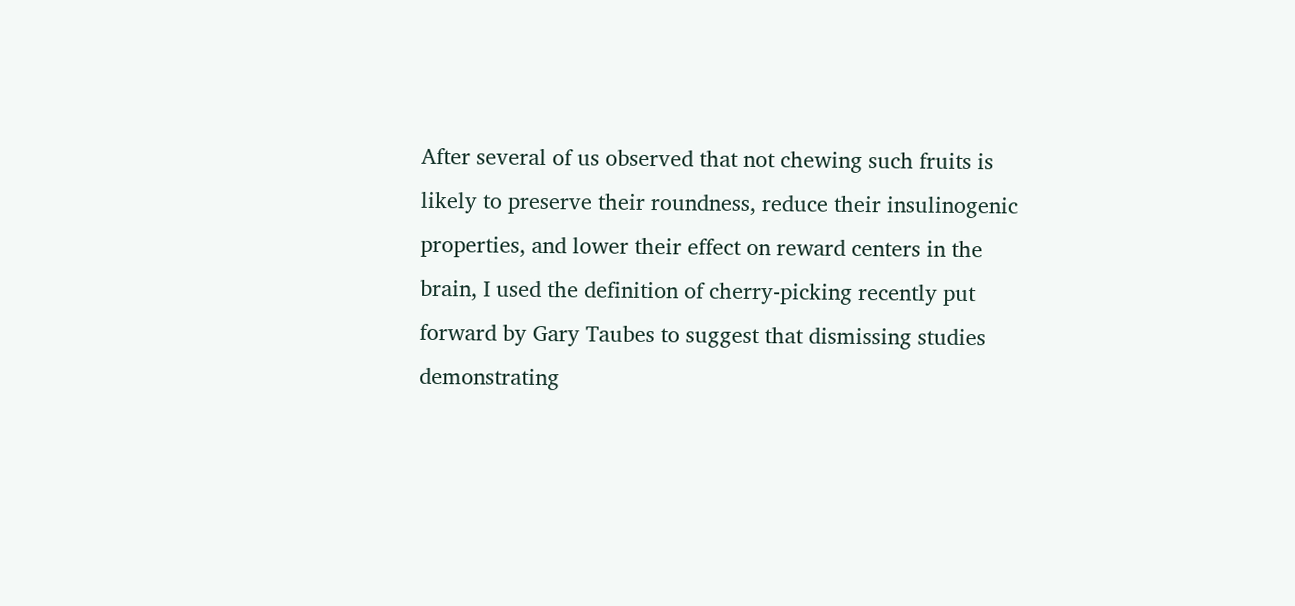After several of us observed that not chewing such fruits is likely to preserve their roundness, reduce their insulinogenic properties, and lower their effect on reward centers in the brain, I used the definition of cherry-picking recently put forward by Gary Taubes to suggest that dismissing studies demonstrating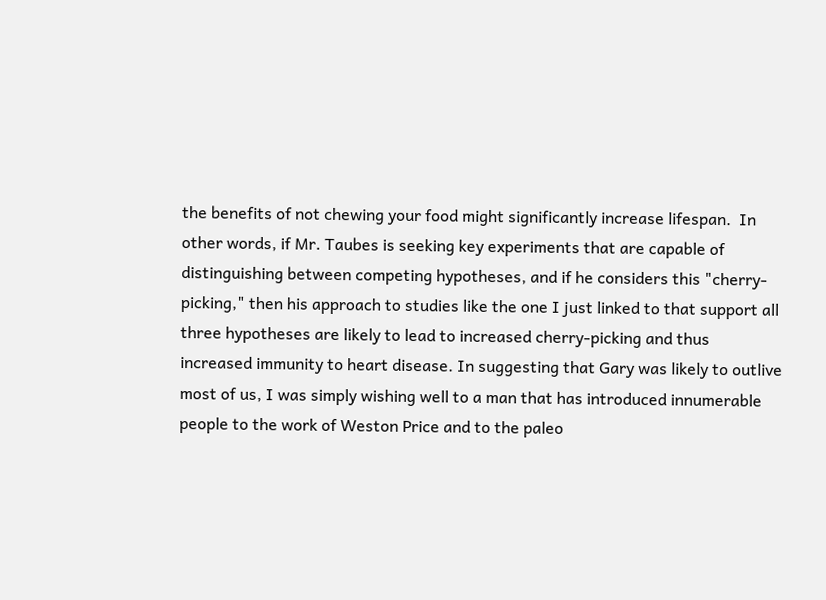the benefits of not chewing your food might significantly increase lifespan.  In other words, if Mr. Taubes is seeking key experiments that are capable of distinguishing between competing hypotheses, and if he considers this "cherry-picking," then his approach to studies like the one I just linked to that support all three hypotheses are likely to lead to increased cherry-picking and thus increased immunity to heart disease. In suggesting that Gary was likely to outlive most of us, I was simply wishing well to a man that has introduced innumerable people to the work of Weston Price and to the paleo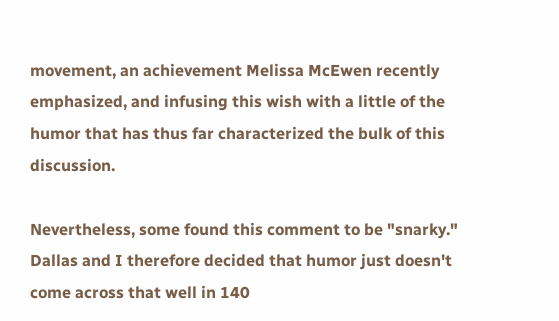movement, an achievement Melissa McEwen recently emphasized, and infusing this wish with a little of the humor that has thus far characterized the bulk of this discussion.

Nevertheless, some found this comment to be "snarky." Dallas and I therefore decided that humor just doesn't come across that well in 140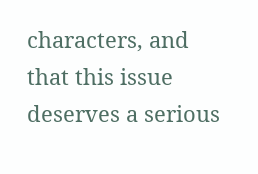characters, and that this issue deserves a serious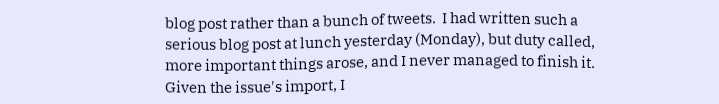blog post rather than a bunch of tweets.  I had written such a serious blog post at lunch yesterday (Monday), but duty called, more important things arose, and I never managed to finish it.  Given the issue's import, I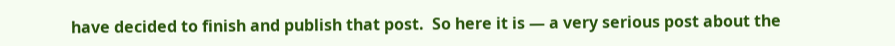have decided to finish and publish that post.  So here it is — a very serious post about the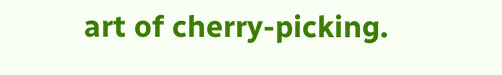art of cherry-picking.